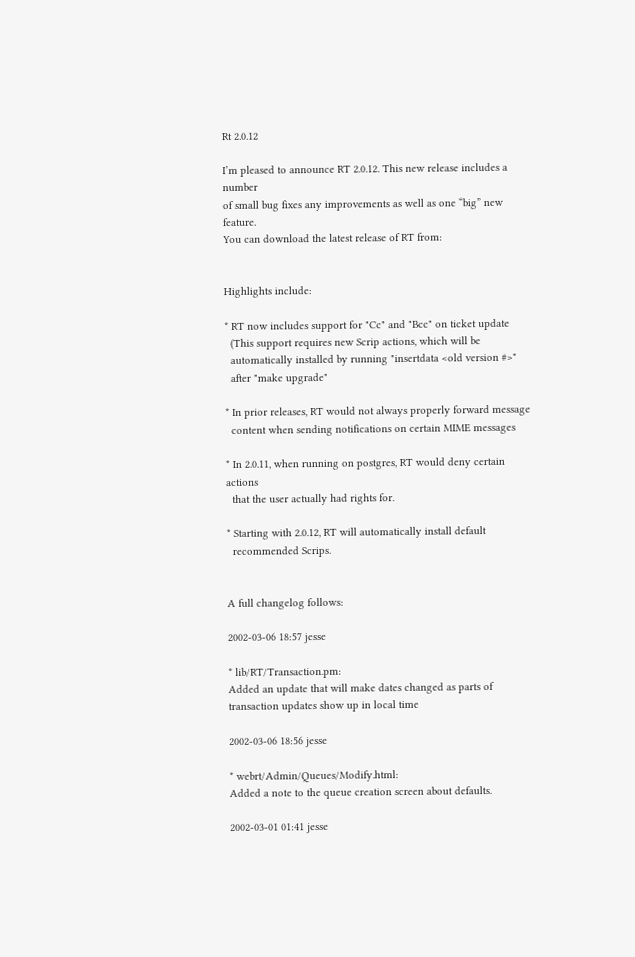Rt 2.0.12

I’m pleased to announce RT 2.0.12. This new release includes a number
of small bug fixes any improvements as well as one “big” new feature.
You can download the latest release of RT from:


Highlights include:

* RT now includes support for "Cc" and "Bcc" on ticket update
  (This support requires new Scrip actions, which will be
  automatically installed by running "insertdata <old version #>"
  after "make upgrade"

* In prior releases, RT would not always properly forward message
  content when sending notifications on certain MIME messages

* In 2.0.11, when running on postgres, RT would deny certain actions
  that the user actually had rights for.

* Starting with 2.0.12, RT will automatically install default
  recommended Scrips.


A full changelog follows:

2002-03-06 18:57 jesse

* lib/RT/Transaction.pm:
Added an update that will make dates changed as parts of transaction updates show up in local time

2002-03-06 18:56 jesse

* webrt/Admin/Queues/Modify.html:
Added a note to the queue creation screen about defaults.

2002-03-01 01:41 jesse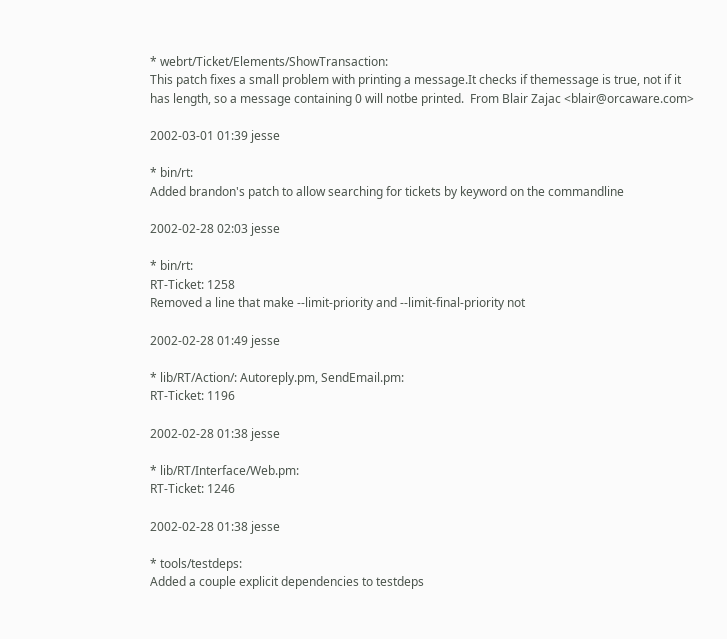* webrt/Ticket/Elements/ShowTransaction:
This patch fixes a small problem with printing a message.It checks if themessage is true, not if it has length, so a message containing 0 will notbe printed.  From Blair Zajac <blair@orcaware.com>

2002-03-01 01:39 jesse

* bin/rt:
Added brandon's patch to allow searching for tickets by keyword on the commandline

2002-02-28 02:03 jesse

* bin/rt:
RT-Ticket: 1258
Removed a line that make --limit-priority and --limit-final-priority not

2002-02-28 01:49 jesse

* lib/RT/Action/: Autoreply.pm, SendEmail.pm:
RT-Ticket: 1196

2002-02-28 01:38 jesse

* lib/RT/Interface/Web.pm:
RT-Ticket: 1246

2002-02-28 01:38 jesse

* tools/testdeps:
Added a couple explicit dependencies to testdeps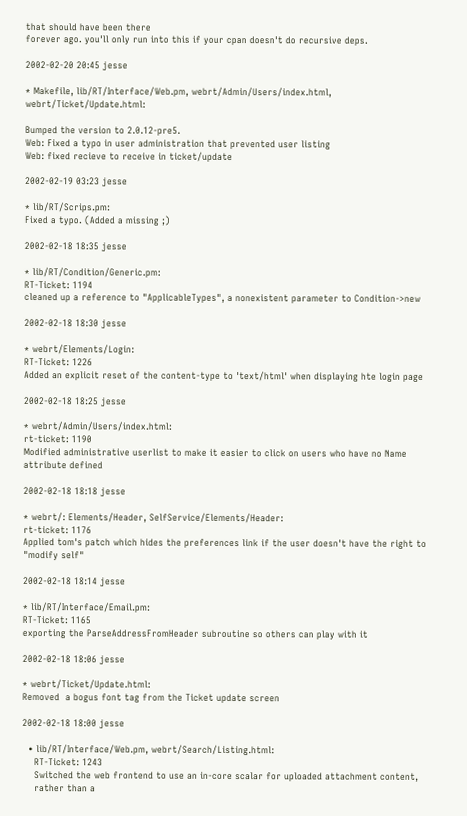that should have been there
forever ago. you'll only run into this if your cpan doesn't do recursive deps.

2002-02-20 20:45 jesse

* Makefile, lib/RT/Interface/Web.pm, webrt/Admin/Users/index.html, webrt/Ticket/Update.html:

Bumped the version to 2.0.12-pre5.
Web: Fixed a typo in user administration that prevented user listing
Web: fixed recieve to receive in ticket/update

2002-02-19 03:23 jesse

* lib/RT/Scrips.pm:
Fixed a typo. (Added a missing ;)

2002-02-18 18:35 jesse

* lib/RT/Condition/Generic.pm:
RT-Ticket: 1194
cleaned up a reference to "ApplicableTypes", a nonexistent parameter to Condition->new

2002-02-18 18:30 jesse

* webrt/Elements/Login:
RT-Ticket: 1226
Added an explicit reset of the content-type to 'text/html' when displaying hte login page

2002-02-18 18:25 jesse

* webrt/Admin/Users/index.html:
rt-ticket: 1190
Modified administrative userlist to make it easier to click on users who have no Name attribute defined

2002-02-18 18:18 jesse

* webrt/: Elements/Header, SelfService/Elements/Header:
rt-ticket: 1176
Applied tom's patch which hides the preferences link if the user doesn't have the right to "modify self"

2002-02-18 18:14 jesse

* lib/RT/Interface/Email.pm:
RT-Ticket: 1165
exporting the ParseAddressFromHeader subroutine so others can play with it

2002-02-18 18:06 jesse

* webrt/Ticket/Update.html:
Removed  a bogus font tag from the Ticket update screen

2002-02-18 18:00 jesse

  • lib/RT/Interface/Web.pm, webrt/Search/Listing.html:
    RT-Ticket: 1243
    Switched the web frontend to use an in-core scalar for uploaded attachment content,
    rather than a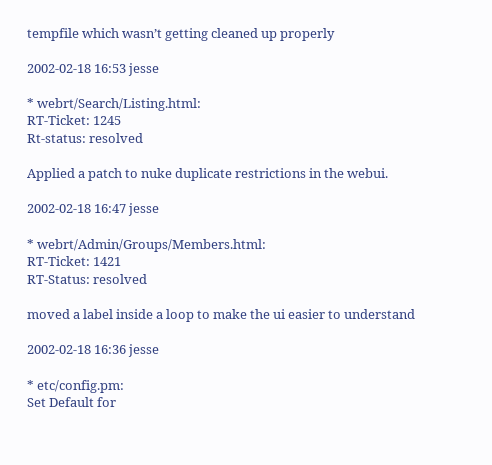tempfile which wasn’t getting cleaned up properly

2002-02-18 16:53 jesse

* webrt/Search/Listing.html:
RT-Ticket: 1245
Rt-status: resolved

Applied a patch to nuke duplicate restrictions in the webui.

2002-02-18 16:47 jesse

* webrt/Admin/Groups/Members.html:
RT-Ticket: 1421
RT-Status: resolved

moved a label inside a loop to make the ui easier to understand

2002-02-18 16:36 jesse

* etc/config.pm:
Set Default for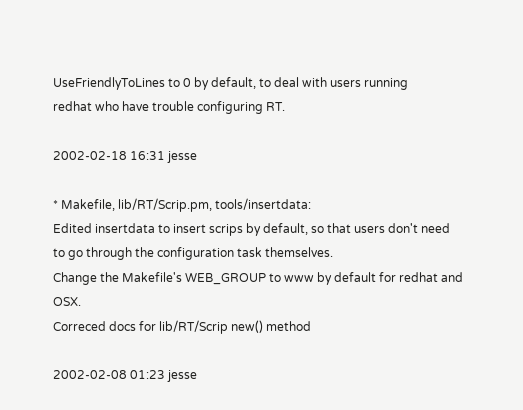UseFriendlyToLines to 0 by default, to deal with users running
redhat who have trouble configuring RT.

2002-02-18 16:31 jesse

* Makefile, lib/RT/Scrip.pm, tools/insertdata:
Edited insertdata to insert scrips by default, so that users don't need
to go through the configuration task themselves.
Change the Makefile's WEB_GROUP to www by default for redhat and OSX.
Correced docs for lib/RT/Scrip new() method

2002-02-08 01:23 jesse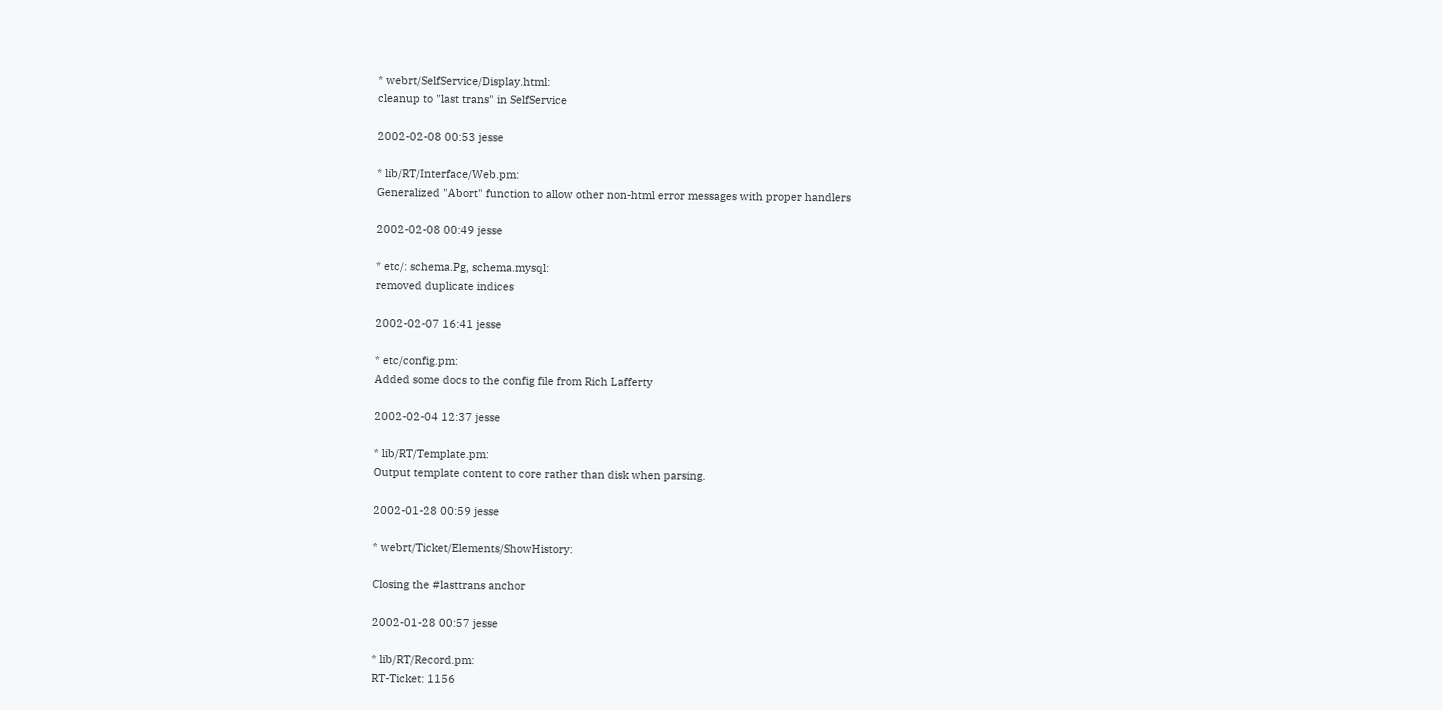* webrt/SelfService/Display.html:
cleanup to "last trans" in SelfService

2002-02-08 00:53 jesse

* lib/RT/Interface/Web.pm:
Generalized "Abort" function to allow other non-html error messages with proper handlers

2002-02-08 00:49 jesse

* etc/: schema.Pg, schema.mysql:
removed duplicate indices

2002-02-07 16:41 jesse

* etc/config.pm:
Added some docs to the config file from Rich Lafferty

2002-02-04 12:37 jesse

* lib/RT/Template.pm:
Output template content to core rather than disk when parsing.

2002-01-28 00:59 jesse

* webrt/Ticket/Elements/ShowHistory:

Closing the #lasttrans anchor

2002-01-28 00:57 jesse

* lib/RT/Record.pm:
RT-Ticket: 1156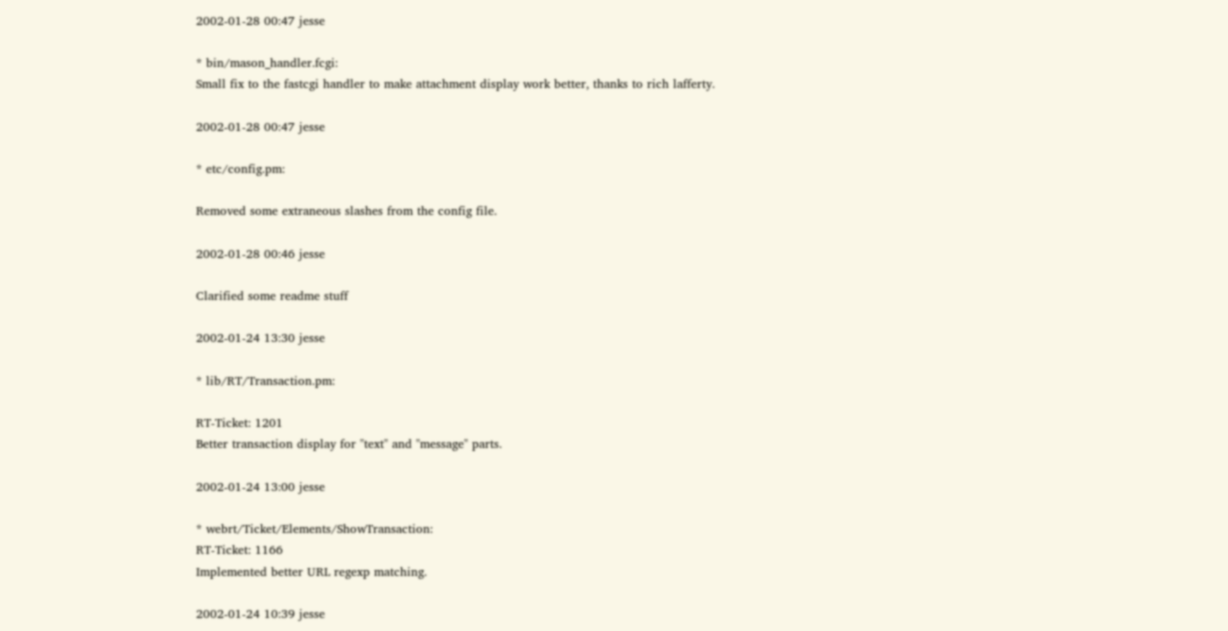2002-01-28 00:47 jesse

* bin/mason_handler.fcgi:
Small fix to the fastcgi handler to make attachment display work better, thanks to rich lafferty.

2002-01-28 00:47 jesse

* etc/config.pm:

Removed some extraneous slashes from the config file.

2002-01-28 00:46 jesse

Clarified some readme stuff

2002-01-24 13:30 jesse

* lib/RT/Transaction.pm:

RT-Ticket: 1201
Better transaction display for "text" and "message" parts.

2002-01-24 13:00 jesse

* webrt/Ticket/Elements/ShowTransaction:
RT-Ticket: 1166
Implemented better URL regexp matching.

2002-01-24 10:39 jesse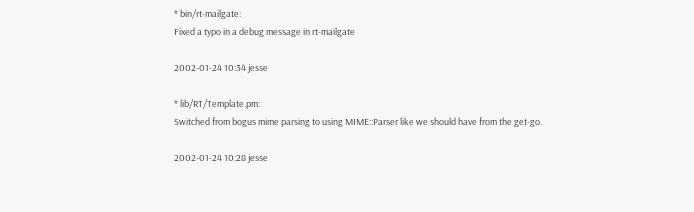* bin/rt-mailgate:
Fixed a typo in a debug message in rt-mailgate

2002-01-24 10:34 jesse

* lib/RT/Template.pm:
Switched from bogus mime parsing to using MIME::Parser like we should have from the get-go.

2002-01-24 10:28 jesse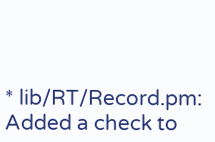* lib/RT/Record.pm:
Added a check to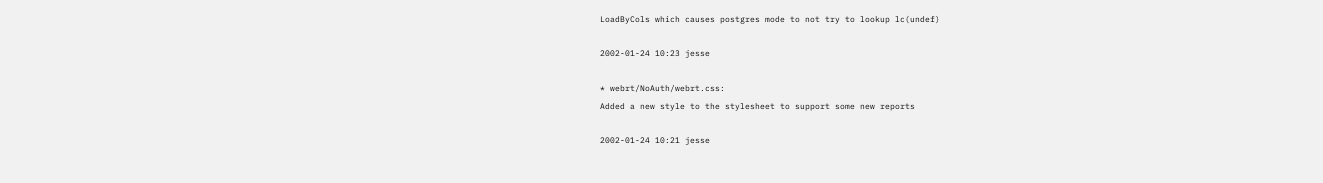LoadByCols which causes postgres mode to not try to lookup lc(undef)

2002-01-24 10:23 jesse

* webrt/NoAuth/webrt.css:
Added a new style to the stylesheet to support some new reports

2002-01-24 10:21 jesse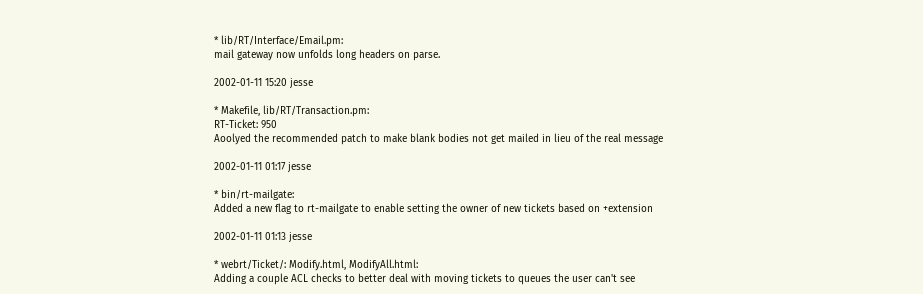* lib/RT/Interface/Email.pm:
mail gateway now unfolds long headers on parse.

2002-01-11 15:20 jesse

* Makefile, lib/RT/Transaction.pm:
RT-Ticket: 950
Aoolyed the recommended patch to make blank bodies not get mailed in lieu of the real message

2002-01-11 01:17 jesse

* bin/rt-mailgate:
Added a new flag to rt-mailgate to enable setting the owner of new tickets based on +extension

2002-01-11 01:13 jesse

* webrt/Ticket/: Modify.html, ModifyAll.html:
Adding a couple ACL checks to better deal with moving tickets to queues the user can't see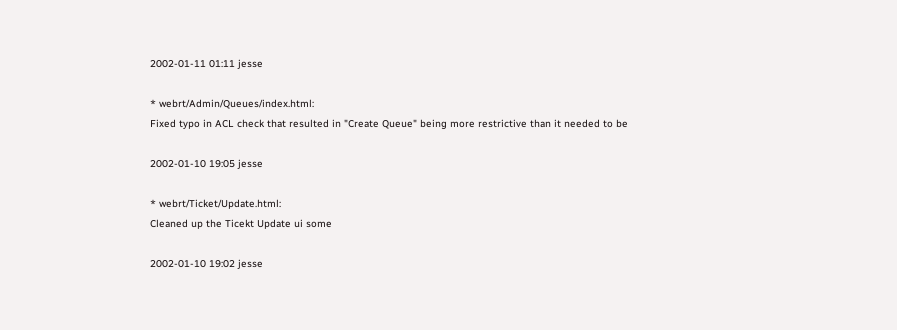2002-01-11 01:11 jesse

* webrt/Admin/Queues/index.html:
Fixed typo in ACL check that resulted in "Create Queue" being more restrictive than it needed to be

2002-01-10 19:05 jesse

* webrt/Ticket/Update.html:
Cleaned up the Ticekt Update ui some

2002-01-10 19:02 jesse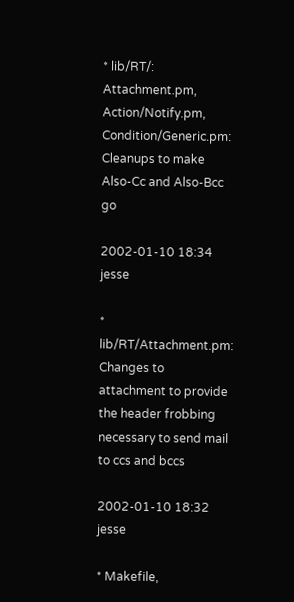* lib/RT/: Attachment.pm, Action/Notify.pm, Condition/Generic.pm:
Cleanups to make Also-Cc and Also-Bcc go

2002-01-10 18:34 jesse

* lib/RT/Attachment.pm:
Changes to attachment to provide the header frobbing necessary to send mail to ccs and bccs

2002-01-10 18:32 jesse

* Makefile,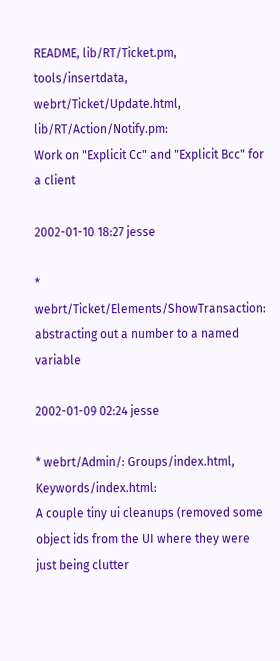README, lib/RT/Ticket.pm, tools/insertdata, webrt/Ticket/Update.html, lib/RT/Action/Notify.pm:
Work on "Explicit Cc" and "Explicit Bcc" for a client

2002-01-10 18:27 jesse

* webrt/Ticket/Elements/ShowTransaction:
abstracting out a number to a named variable

2002-01-09 02:24 jesse

* webrt/Admin/: Groups/index.html, Keywords/index.html:
A couple tiny ui cleanups (removed some object ids from the UI where they were just being clutter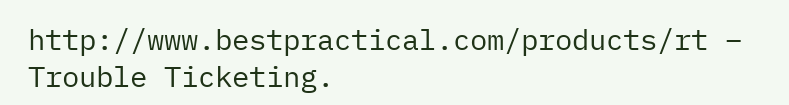http://www.bestpractical.com/products/rt – Trouble Ticketing.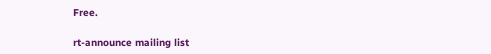Free.

rt-announce mailing list